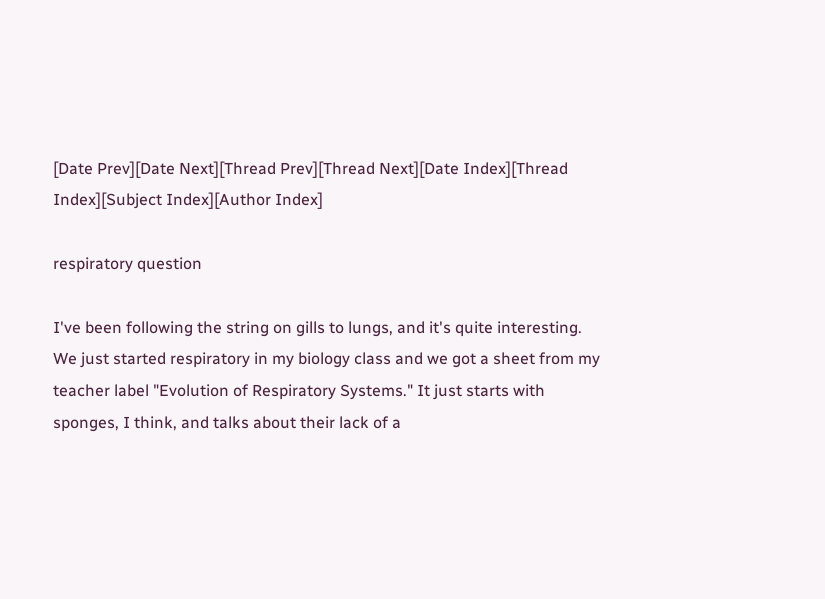[Date Prev][Date Next][Thread Prev][Thread Next][Date Index][Thread Index][Subject Index][Author Index]

respiratory question

I've been following the string on gills to lungs, and it's quite interesting.
We just started respiratory in my biology class and we got a sheet from my
teacher label "Evolution of Respiratory Systems." It just starts with
sponges, I think, and talks about their lack of a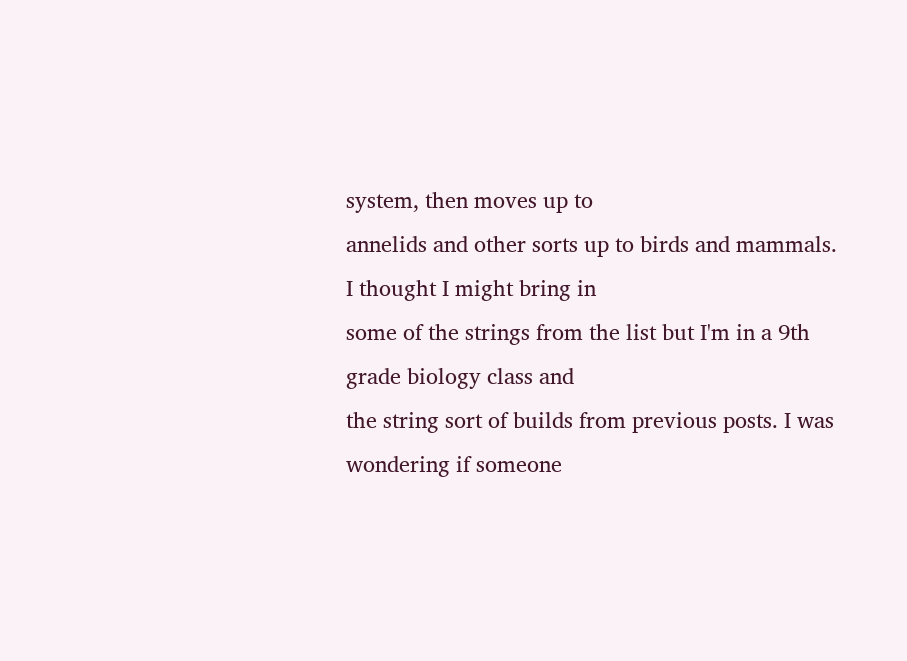system, then moves up to
annelids and other sorts up to birds and mammals. I thought I might bring in
some of the strings from the list but I'm in a 9th grade biology class and
the string sort of builds from previous posts. I was wondering if someone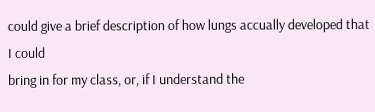could give a brief description of how lungs accually developed that I could
bring in for my class, or, if I understand the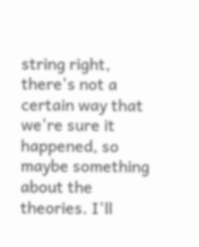string right, there's not a
certain way that we're sure it happened, so maybe something about the
theories. I'll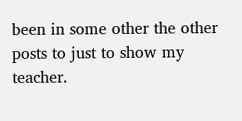been in some other the other posts to just to show my teacher.